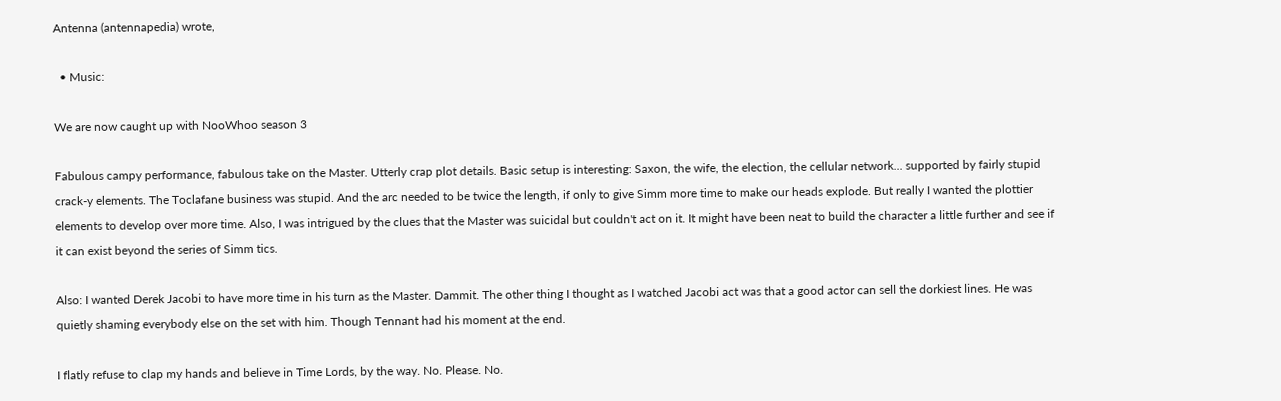Antenna (antennapedia) wrote,

  • Music:

We are now caught up with NooWhoo season 3

Fabulous campy performance, fabulous take on the Master. Utterly crap plot details. Basic setup is interesting: Saxon, the wife, the election, the cellular network... supported by fairly stupid crack-y elements. The Toclafane business was stupid. And the arc needed to be twice the length, if only to give Simm more time to make our heads explode. But really I wanted the plottier elements to develop over more time. Also, I was intrigued by the clues that the Master was suicidal but couldn't act on it. It might have been neat to build the character a little further and see if it can exist beyond the series of Simm tics.

Also: I wanted Derek Jacobi to have more time in his turn as the Master. Dammit. The other thing I thought as I watched Jacobi act was that a good actor can sell the dorkiest lines. He was quietly shaming everybody else on the set with him. Though Tennant had his moment at the end.

I flatly refuse to clap my hands and believe in Time Lords, by the way. No. Please. No.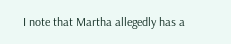I note that Martha allegedly has a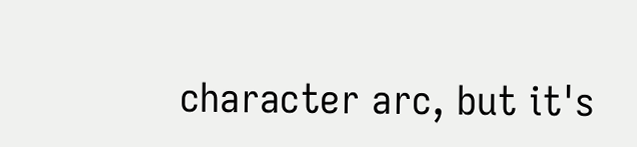character arc, but it's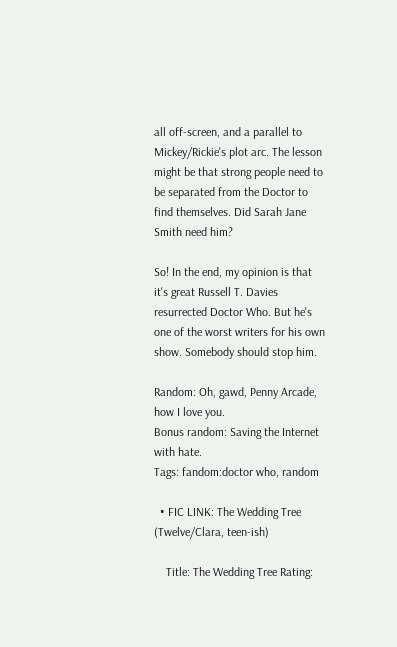all off-screen, and a parallel to Mickey/Rickie's plot arc. The lesson might be that strong people need to be separated from the Doctor to find themselves. Did Sarah Jane Smith need him?

So! In the end, my opinion is that it's great Russell T. Davies resurrected Doctor Who. But he's one of the worst writers for his own show. Somebody should stop him.

Random: Oh, gawd, Penny Arcade, how I love you.
Bonus random: Saving the Internet with hate.
Tags: fandom:doctor who, random

  • FIC LINK: The Wedding Tree (Twelve/Clara, teen-ish)

    Title: The Wedding Tree Rating: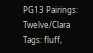PG13 Pairings: Twelve/Clara Tags: fluff,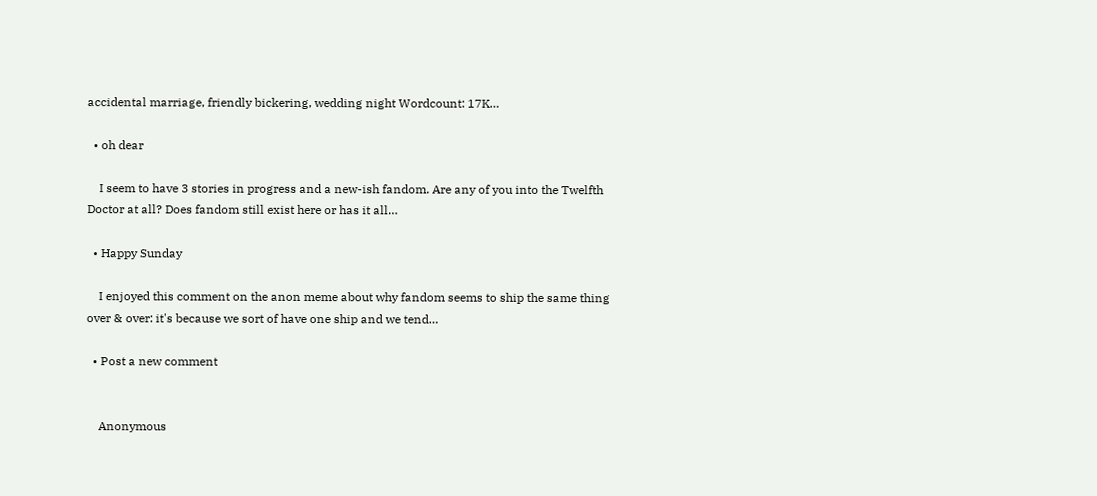accidental marriage, friendly bickering, wedding night Wordcount: 17K…

  • oh dear

    I seem to have 3 stories in progress and a new-ish fandom. Are any of you into the Twelfth Doctor at all? Does fandom still exist here or has it all…

  • Happy Sunday

    I enjoyed this comment on the anon meme about why fandom seems to ship the same thing over & over: it's because we sort of have one ship and we tend…

  • Post a new comment


    Anonymous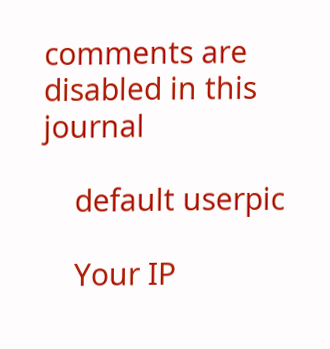comments are disabled in this journal

    default userpic

    Your IP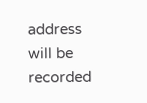address will be recorded